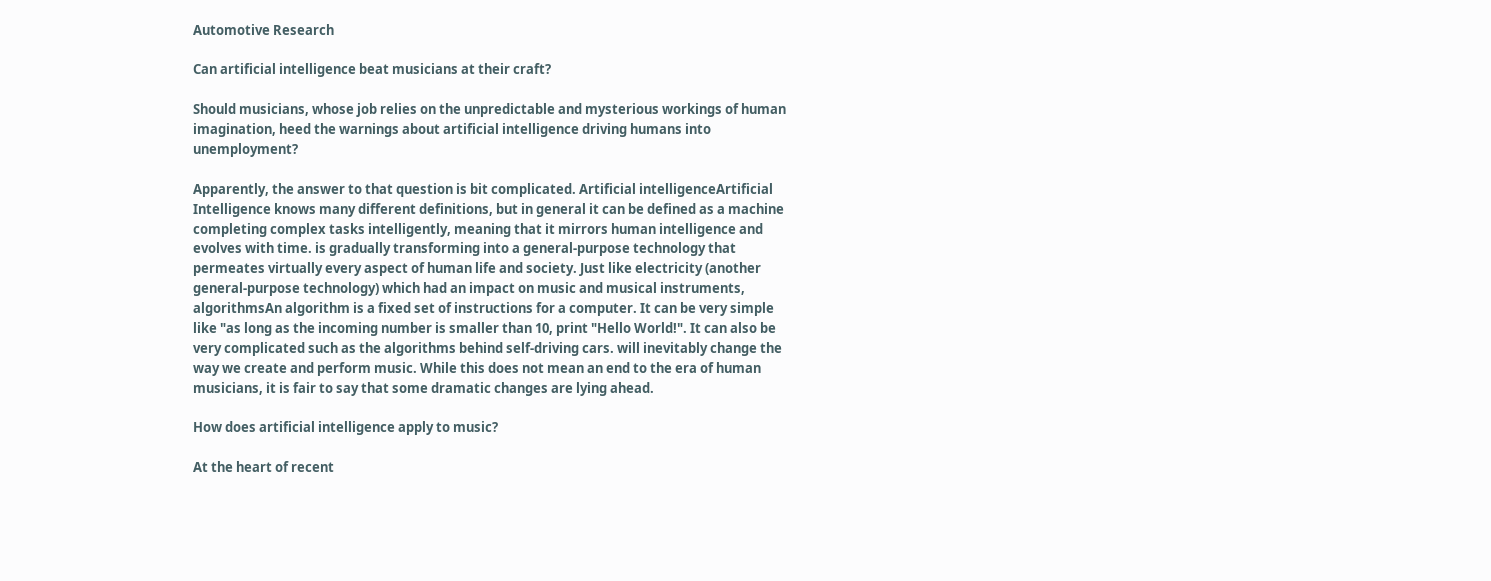Automotive Research

Can artificial intelligence beat musicians at their craft?

Should musicians, whose job relies on the unpredictable and mysterious workings of human imagination, heed the warnings about artificial intelligence driving humans into unemployment?

Apparently, the answer to that question is bit complicated. Artificial intelligenceArtificial Intelligence knows many different definitions, but in general it can be defined as a machine completing complex tasks intelligently, meaning that it mirrors human intelligence and evolves with time. is gradually transforming into a general-purpose technology that permeates virtually every aspect of human life and society. Just like electricity (another general-purpose technology) which had an impact on music and musical instruments, algorithmsAn algorithm is a fixed set of instructions for a computer. It can be very simple like "as long as the incoming number is smaller than 10, print "Hello World!". It can also be very complicated such as the algorithms behind self-driving cars. will inevitably change the way we create and perform music. While this does not mean an end to the era of human musicians, it is fair to say that some dramatic changes are lying ahead.

How does artificial intelligence apply to music?

At the heart of recent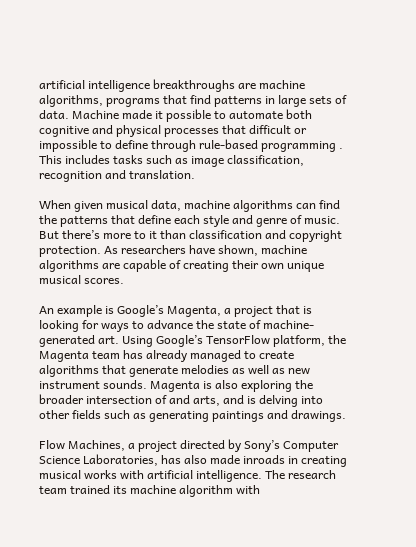artificial intelligence breakthroughs are machine algorithms, programs that find patterns in large sets of data. Machine made it possible to automate both cognitive and physical processes that difficult or impossible to define through rule-based programming . This includes tasks such as image classification, recognition and translation.

When given musical data, machine algorithms can find the patterns that define each style and genre of music. But there’s more to it than classification and copyright protection. As researchers have shown, machine algorithms are capable of creating their own unique musical scores.

An example is Google’s Magenta, a project that is looking for ways to advance the state of machine-generated art. Using Google’s TensorFlow platform, the Magenta team has already managed to create algorithms that generate melodies as well as new instrument sounds. Magenta is also exploring the broader intersection of and arts, and is delving into other fields such as generating paintings and drawings.

Flow Machines, a project directed by Sony’s Computer Science Laboratories, has also made inroads in creating musical works with artificial intelligence. The research team trained its machine algorithm with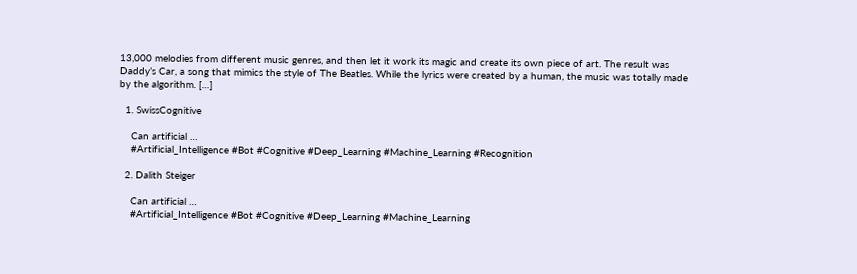13,000 melodies from different music genres, and then let it work its magic and create its own piece of art. The result was Daddy’s Car, a song that mimics the style of The Beatles. While the lyrics were created by a human, the music was totally made by the algorithm. […]

  1. SwissCognitive

    Can artificial …
    #Artificial_Intelligence #Bot #Cognitive #Deep_Learning #Machine_Learning #Recognition

  2. Dalith Steiger

    Can artificial …
    #Artificial_Intelligence #Bot #Cognitive #Deep_Learning #Machine_Learning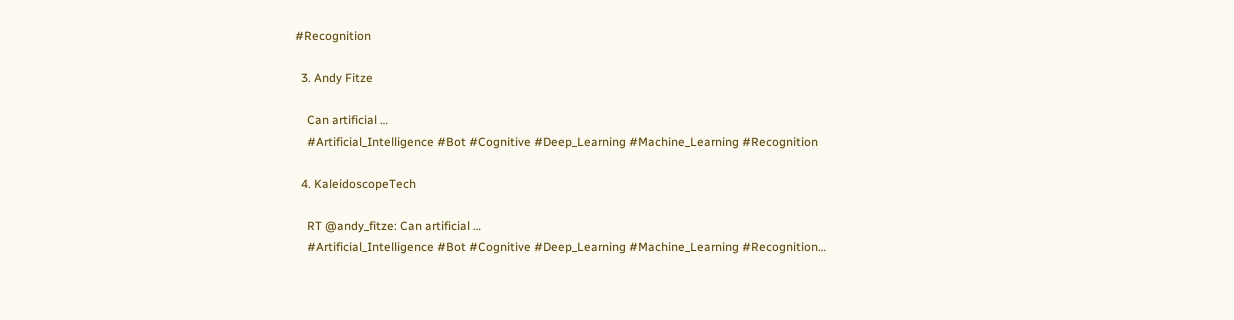#Recognition

  3. Andy Fitze

    Can artificial …
    #Artificial_Intelligence #Bot #Cognitive #Deep_Learning #Machine_Learning #Recognition

  4. KaleidoscopeTech

    RT @andy_fitze: Can artificial …
    #Artificial_Intelligence #Bot #Cognitive #Deep_Learning #Machine_Learning #Recognition…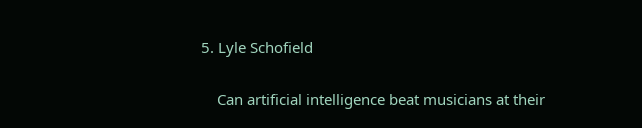5. Lyle Schofield

    Can artificial intelligence beat musicians at their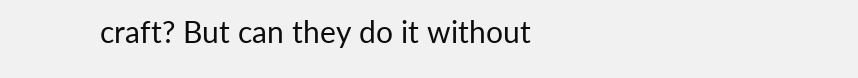craft? But can they do it without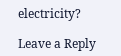electricity?

Leave a Reply